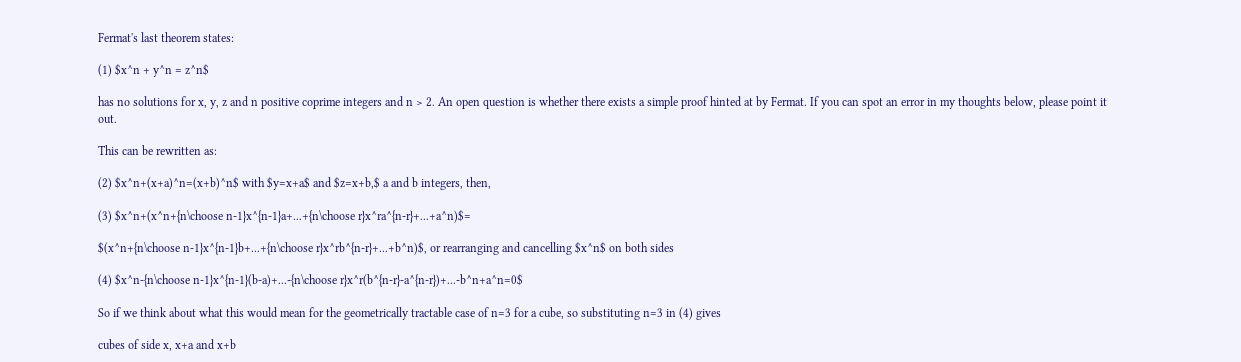Fermat's last theorem states:

(1) $x^n + y^n = z^n$

has no solutions for x, y, z and n positive coprime integers and n > 2. An open question is whether there exists a simple proof hinted at by Fermat. If you can spot an error in my thoughts below, please point it out.

This can be rewritten as:

(2) $x^n+(x+a)^n=(x+b)^n$ with $y=x+a$ and $z=x+b,$ a and b integers, then,

(3) $x^n+(x^n+{n\choose n-1}x^{n-1}a+...+{n\choose r}x^ra^{n-r}+...+a^n)$=

$(x^n+{n\choose n-1}x^{n-1}b+...+{n\choose r}x^rb^{n-r}+...+b^n)$, or rearranging and cancelling $x^n$ on both sides

(4) $x^n-{n\choose n-1}x^{n-1}(b-a)+...-{n\choose r}x^r(b^{n-r}-a^{n-r})+...-b^n+a^n=0$

So if we think about what this would mean for the geometrically tractable case of n=3 for a cube, so substituting n=3 in (4) gives

cubes of side x, x+a and x+b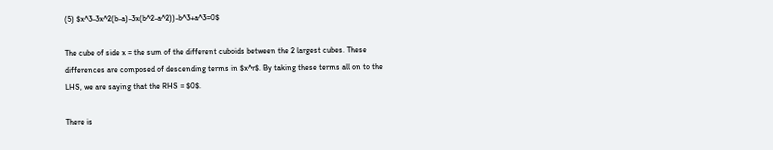(5) $x^3-3x^2(b-a)-3x(b^2-a^2))-b^3+a^3=0$

The cube of side x = the sum of the different cuboids between the 2 largest cubes. These differences are composed of descending terms in $x^r$. By taking these terms all on to the LHS, we are saying that the RHS = $0$.

There is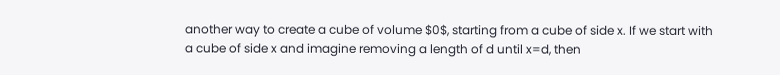another way to create a cube of volume $0$, starting from a cube of side x. If we start with a cube of side x and imagine removing a length of d until x=d, then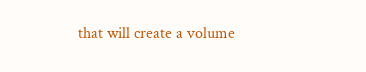that will create a volume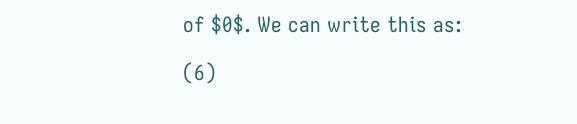of $0$. We can write this as:

(6)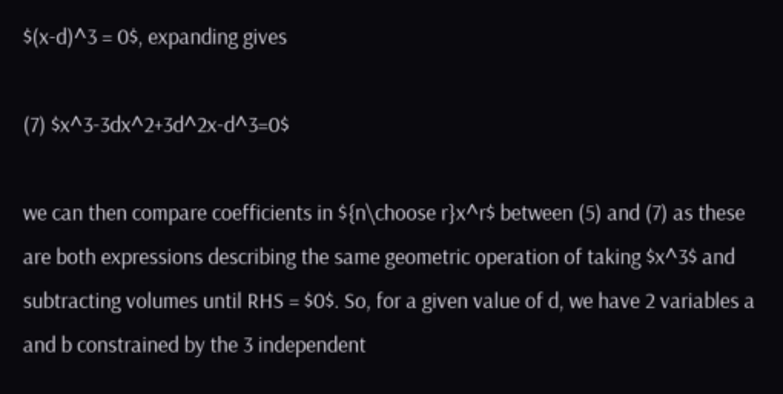$(x-d)^3 = 0$, expanding gives

(7) $x^3-3dx^2+3d^2x-d^3=0$

we can then compare coefficients in ${n\choose r}x^r$ between (5) and (7) as these are both expressions describing the same geometric operation of taking $x^3$ and subtracting volumes until RHS = $0$. So, for a given value of d, we have 2 variables a and b constrained by the 3 independent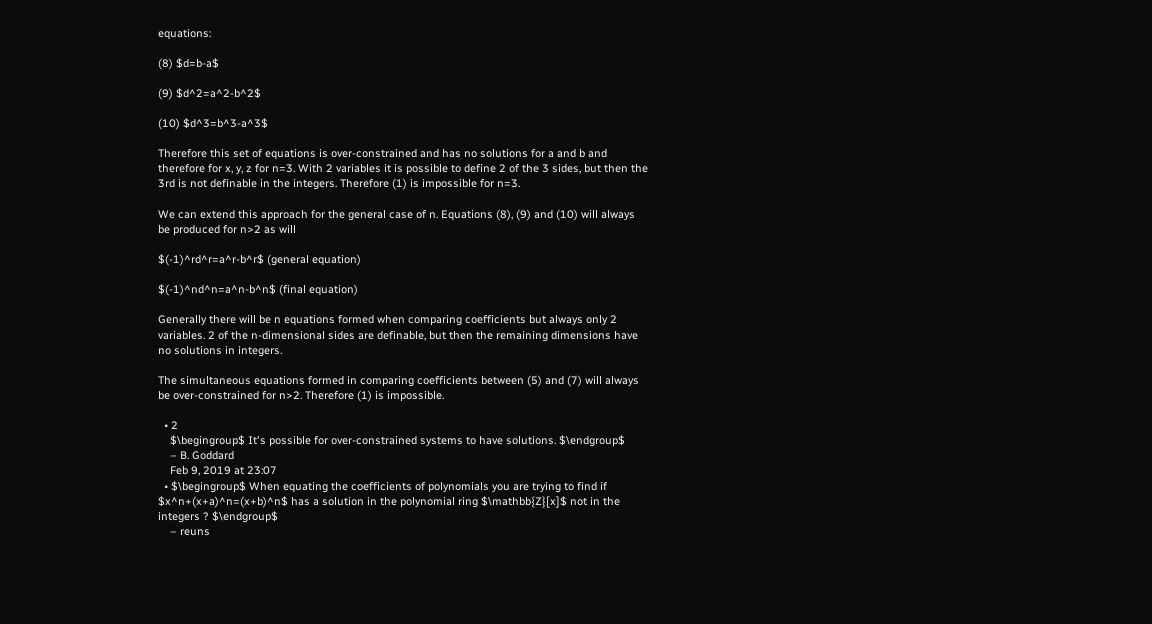equations:

(8) $d=b-a$

(9) $d^2=a^2-b^2$

(10) $d^3=b^3-a^3$

Therefore this set of equations is over-constrained and has no solutions for a and b and therefore for x, y, z for n=3. With 2 variables it is possible to define 2 of the 3 sides, but then the 3rd is not definable in the integers. Therefore (1) is impossible for n=3.

We can extend this approach for the general case of n. Equations (8), (9) and (10) will always be produced for n>2 as will

$(-1)^rd^r=a^r-b^r$ (general equation)

$(-1)^nd^n=a^n-b^n$ (final equation)

Generally there will be n equations formed when comparing coefficients but always only 2 variables. 2 of the n-dimensional sides are definable, but then the remaining dimensions have no solutions in integers.

The simultaneous equations formed in comparing coefficients between (5) and (7) will always be over-constrained for n>2. Therefore (1) is impossible.

  • 2
    $\begingroup$ It's possible for over-constrained systems to have solutions. $\endgroup$
    – B. Goddard
    Feb 9, 2019 at 23:07
  • $\begingroup$ When equating the coefficients of polynomials you are trying to find if $x^n+(x+a)^n=(x+b)^n$ has a solution in the polynomial ring $\mathbb{Z}[x]$ not in the integers ? $\endgroup$
    – reuns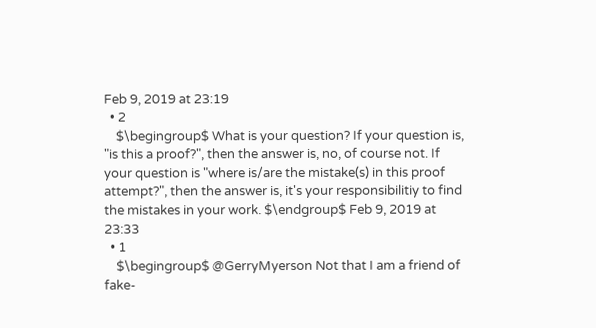Feb 9, 2019 at 23:19
  • 2
    $\begingroup$ What is your question? If your question is, "is this a proof?", then the answer is, no, of course not. If your question is "where is/are the mistake(s) in this proof attempt?", then the answer is, it's your responsibilitiy to find the mistakes in your work. $\endgroup$ Feb 9, 2019 at 23:33
  • 1
    $\begingroup$ @GerryMyerson Not that I am a friend of fake-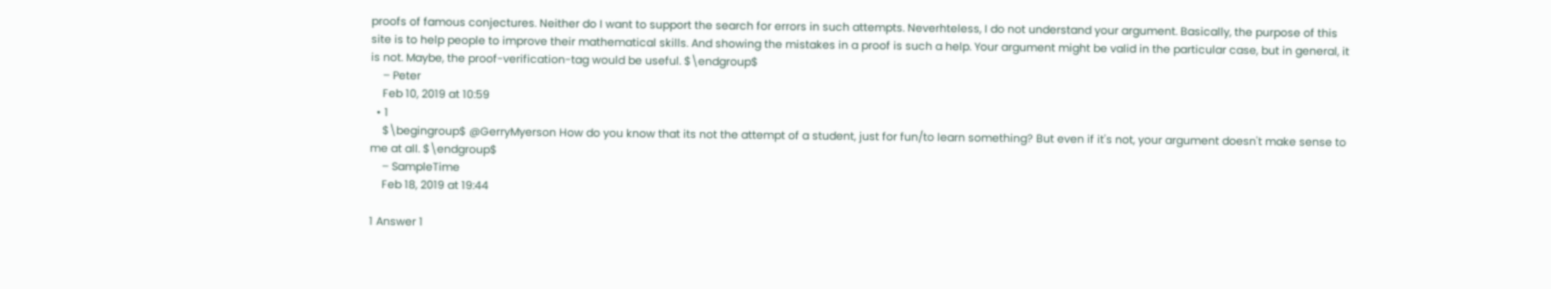proofs of famous conjectures. Neither do I want to support the search for errors in such attempts. Neverhteless, I do not understand your argument. Basically, the purpose of this site is to help people to improve their mathematical skills. And showing the mistakes in a proof is such a help. Your argument might be valid in the particular case, but in general, it is not. Maybe, the proof-verification-tag would be useful. $\endgroup$
    – Peter
    Feb 10, 2019 at 10:59
  • 1
    $\begingroup$ @GerryMyerson How do you know that its not the attempt of a student, just for fun/to learn something? But even if it's not, your argument doesn't make sense to me at all. $\endgroup$
    – SampleTime
    Feb 18, 2019 at 19:44

1 Answer 1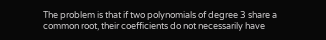The problem is that if two polynomials of degree 3 share a common root, their coefficients do not necessarily have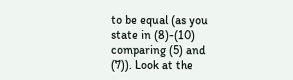to be equal (as you state in (8)-(10) comparing (5) and (7)). Look at the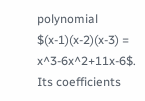polynomial $(x-1)(x-2)(x-3) = x^3-6x^2+11x-6$. Its coefficients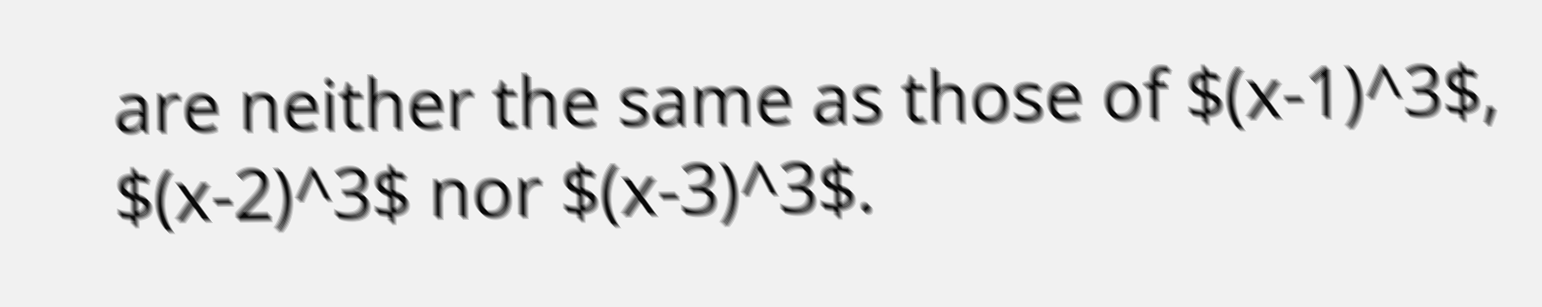are neither the same as those of $(x-1)^3$, $(x-2)^3$ nor $(x-3)^3$.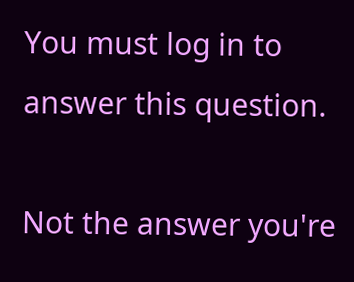You must log in to answer this question.

Not the answer you're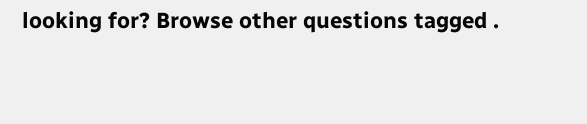looking for? Browse other questions tagged .